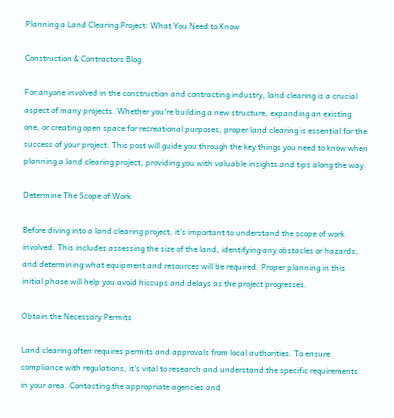Planning a Land Clearing Project: What You Need to Know

Construction & Contractors Blog

For anyone involved in the construction and contracting industry, land clearing is a crucial aspect of many projects. Whether you're building a new structure, expanding an existing one, or creating open space for recreational purposes, proper land clearing is essential for the success of your project. This post will guide you through the key things you need to know when planning a land clearing project, providing you with valuable insights and tips along the way.

Determine The Scope of Work

Before diving into a land clearing project, it's important to understand the scope of work involved. This includes assessing the size of the land, identifying any obstacles or hazards, and determining what equipment and resources will be required. Proper planning in this initial phase will help you avoid hiccups and delays as the project progresses.

Obtain the Necessary Permits

Land clearing often requires permits and approvals from local authorities. To ensure compliance with regulations, it's vital to research and understand the specific requirements in your area. Contacting the appropriate agencies and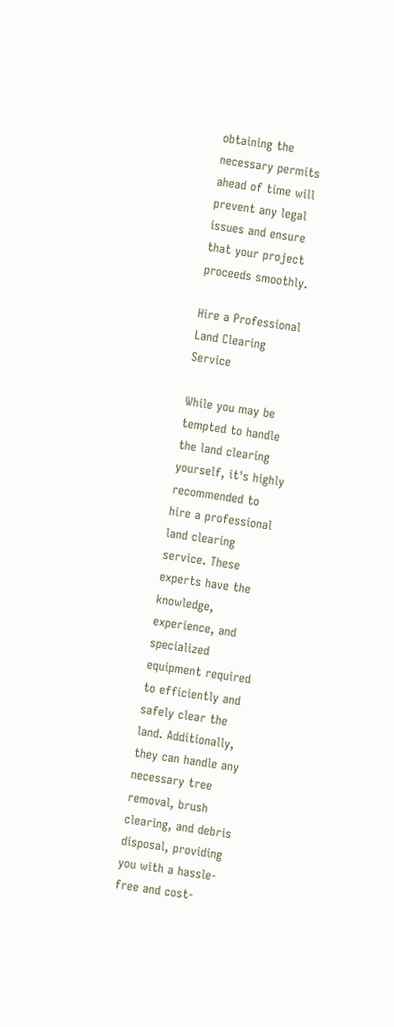obtaining the necessary permits ahead of time will prevent any legal issues and ensure that your project proceeds smoothly.

Hire a Professional Land Clearing Service

While you may be tempted to handle the land clearing yourself, it's highly recommended to hire a professional land clearing service. These experts have the knowledge, experience, and specialized equipment required to efficiently and safely clear the land. Additionally, they can handle any necessary tree removal, brush clearing, and debris disposal, providing you with a hassle-free and cost-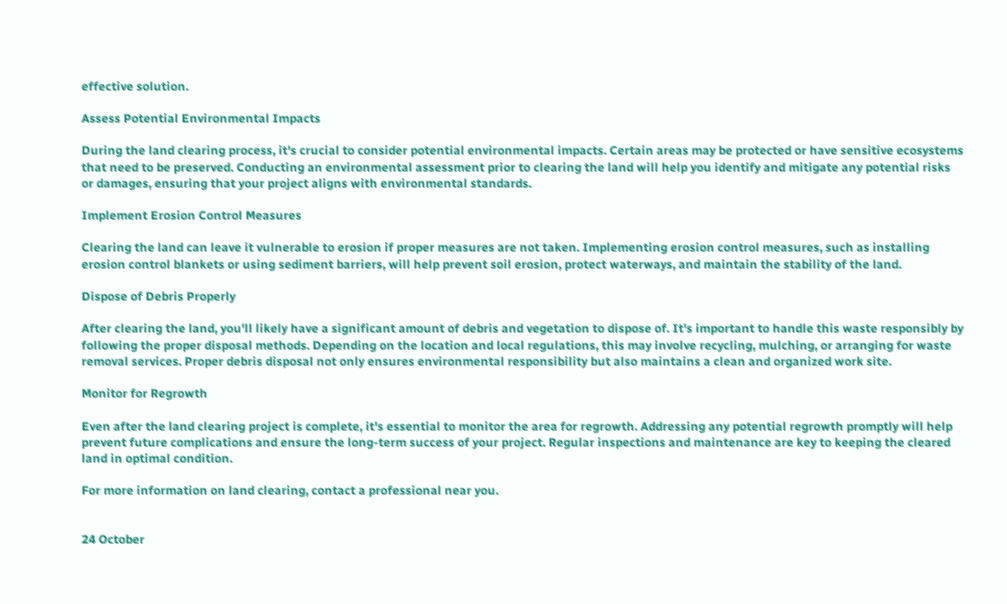effective solution.

Assess Potential Environmental Impacts

During the land clearing process, it's crucial to consider potential environmental impacts. Certain areas may be protected or have sensitive ecosystems that need to be preserved. Conducting an environmental assessment prior to clearing the land will help you identify and mitigate any potential risks or damages, ensuring that your project aligns with environmental standards.

Implement Erosion Control Measures

Clearing the land can leave it vulnerable to erosion if proper measures are not taken. Implementing erosion control measures, such as installing erosion control blankets or using sediment barriers, will help prevent soil erosion, protect waterways, and maintain the stability of the land.

Dispose of Debris Properly

After clearing the land, you'll likely have a significant amount of debris and vegetation to dispose of. It's important to handle this waste responsibly by following the proper disposal methods. Depending on the location and local regulations, this may involve recycling, mulching, or arranging for waste removal services. Proper debris disposal not only ensures environmental responsibility but also maintains a clean and organized work site.

Monitor for Regrowth

Even after the land clearing project is complete, it's essential to monitor the area for regrowth. Addressing any potential regrowth promptly will help prevent future complications and ensure the long-term success of your project. Regular inspections and maintenance are key to keeping the cleared land in optimal condition.

For more information on land clearing, contact a professional near you.


24 October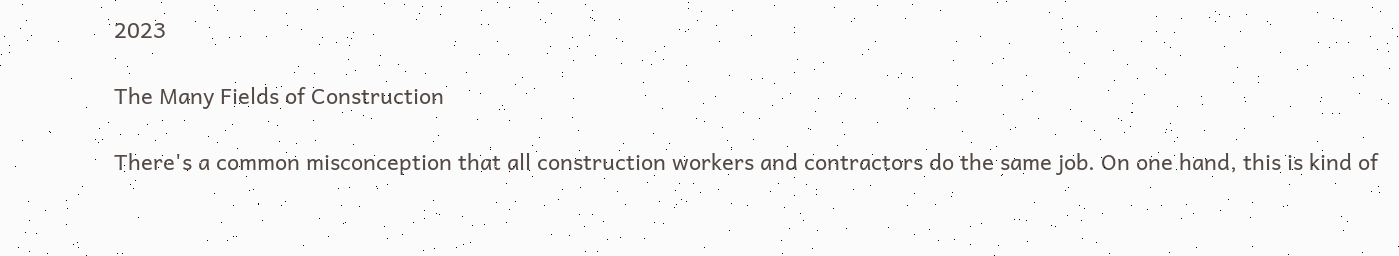2023

The Many Fields of Construction

There's a common misconception that all construction workers and contractors do the same job. On one hand, this is kind of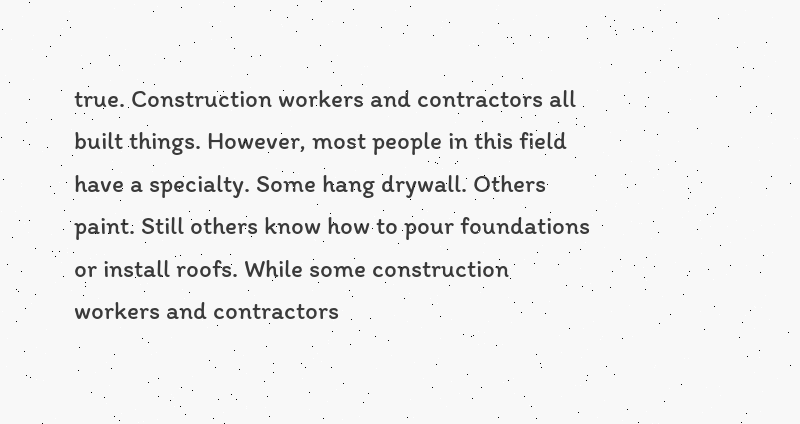true. Construction workers and contractors all built things. However, most people in this field have a specialty. Some hang drywall. Others paint. Still others know how to pour foundations or install roofs. While some construction workers and contractors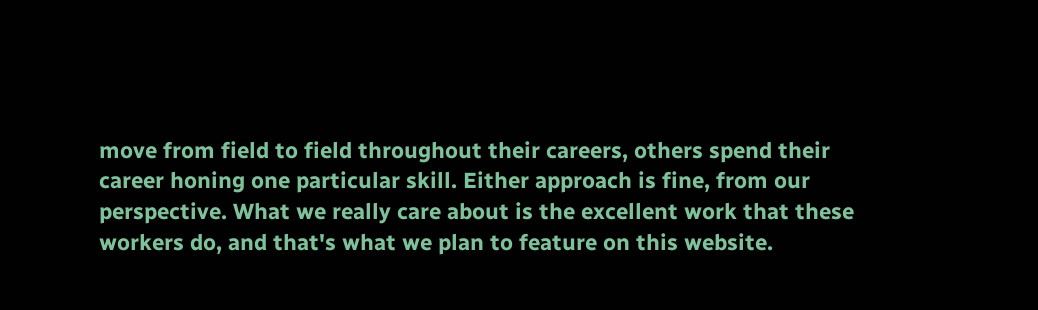move from field to field throughout their careers, others spend their career honing one particular skill. Either approach is fine, from our perspective. What we really care about is the excellent work that these workers do, and that's what we plan to feature on this website.